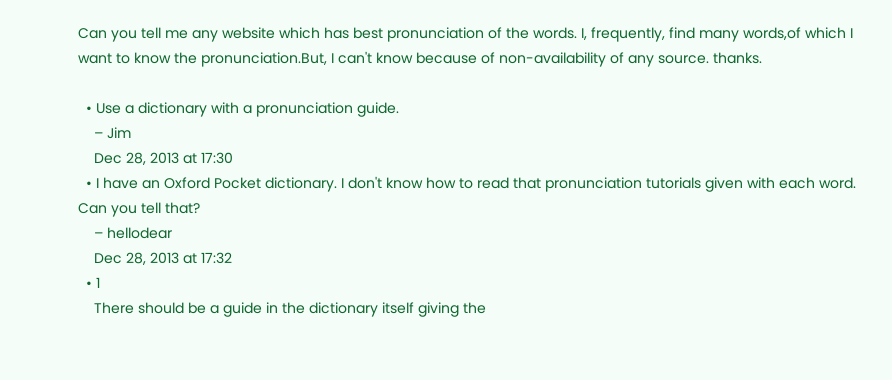Can you tell me any website which has best pronunciation of the words. I, frequently, find many words,of which I want to know the pronunciation.But, I can't know because of non-availability of any source. thanks.

  • Use a dictionary with a pronunciation guide.
    – Jim
    Dec 28, 2013 at 17:30
  • I have an Oxford Pocket dictionary. I don't know how to read that pronunciation tutorials given with each word. Can you tell that?
    – hellodear
    Dec 28, 2013 at 17:32
  • 1
    There should be a guide in the dictionary itself giving the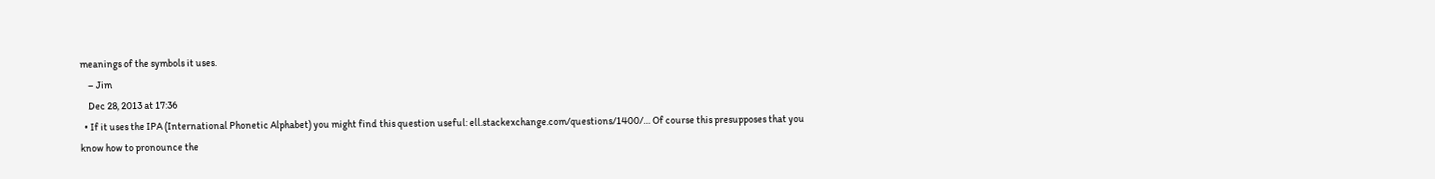meanings of the symbols it uses.
    – Jim
    Dec 28, 2013 at 17:36
  • If it uses the IPA (International Phonetic Alphabet) you might find this question useful: ell.stackexchange.com/questions/1400/… Of course this presupposes that you know how to pronounce the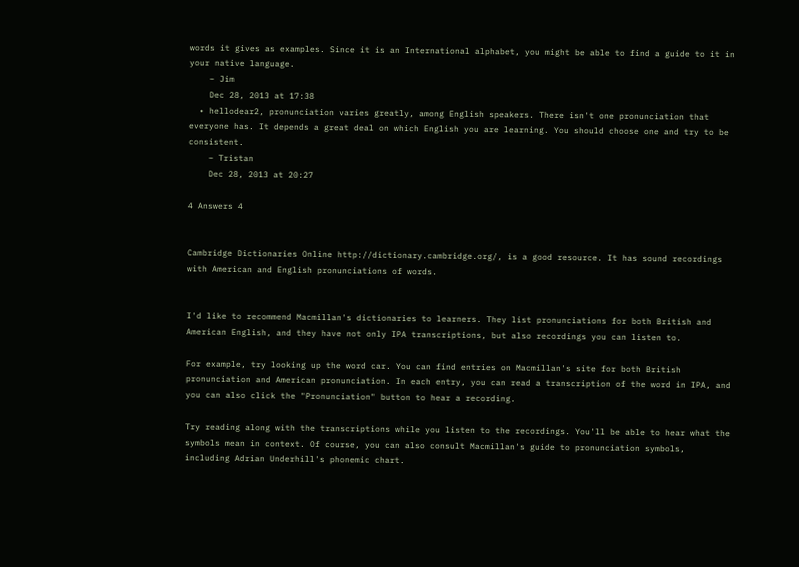words it gives as examples. Since it is an International alphabet, you might be able to find a guide to it in your native language.
    – Jim
    Dec 28, 2013 at 17:38
  • hellodear2, pronunciation varies greatly, among English speakers. There isn't one pronunciation that everyone has. It depends a great deal on which English you are learning. You should choose one and try to be consistent.
    – Tristan
    Dec 28, 2013 at 20:27

4 Answers 4


Cambridge Dictionaries Online http://dictionary.cambridge.org/, is a good resource. It has sound recordings with American and English pronunciations of words.


I'd like to recommend Macmillan's dictionaries to learners. They list pronunciations for both British and American English, and they have not only IPA transcriptions, but also recordings you can listen to.

For example, try looking up the word car. You can find entries on Macmillan's site for both British pronunciation and American pronunciation. In each entry, you can read a transcription of the word in IPA, and you can also click the "Pronunciation" button to hear a recording.

Try reading along with the transcriptions while you listen to the recordings. You'll be able to hear what the symbols mean in context. Of course, you can also consult Macmillan's guide to pronunciation symbols, including Adrian Underhill's phonemic chart.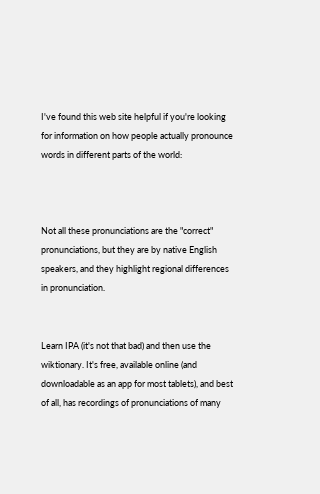I've found this web site helpful if you're looking for information on how people actually pronounce words in different parts of the world:



Not all these pronunciations are the "correct" pronunciations, but they are by native English speakers, and they highlight regional differences in pronunciation.


Learn IPA (it's not that bad) and then use the wiktionary. It's free, available online (and downloadable as an app for most tablets), and best of all, has recordings of pronunciations of many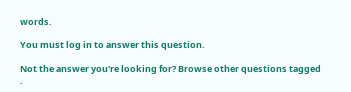words.

You must log in to answer this question.

Not the answer you're looking for? Browse other questions tagged .